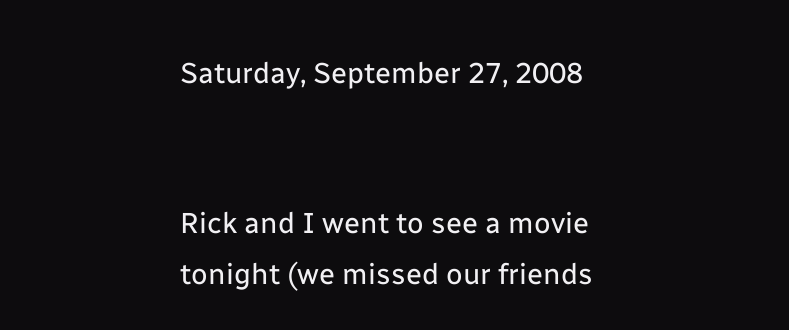Saturday, September 27, 2008


Rick and I went to see a movie tonight (we missed our friends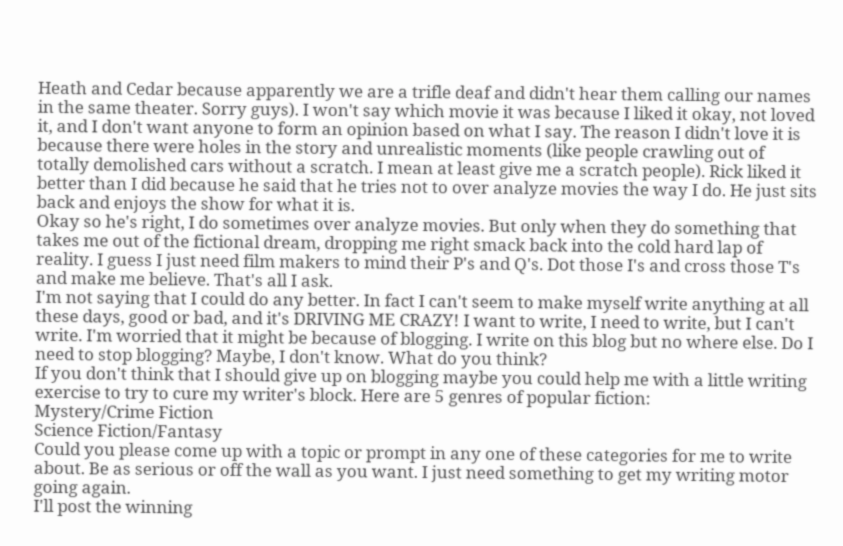Heath and Cedar because apparently we are a trifle deaf and didn't hear them calling our names in the same theater. Sorry guys). I won't say which movie it was because I liked it okay, not loved it, and I don't want anyone to form an opinion based on what I say. The reason I didn't love it is because there were holes in the story and unrealistic moments (like people crawling out of totally demolished cars without a scratch. I mean at least give me a scratch people). Rick liked it better than I did because he said that he tries not to over analyze movies the way I do. He just sits back and enjoys the show for what it is.
Okay so he's right, I do sometimes over analyze movies. But only when they do something that takes me out of the fictional dream, dropping me right smack back into the cold hard lap of reality. I guess I just need film makers to mind their P's and Q's. Dot those I's and cross those T's and make me believe. That's all I ask.
I'm not saying that I could do any better. In fact I can't seem to make myself write anything at all these days, good or bad, and it's DRIVING ME CRAZY! I want to write, I need to write, but I can't write. I'm worried that it might be because of blogging. I write on this blog but no where else. Do I need to stop blogging? Maybe, I don't know. What do you think?
If you don't think that I should give up on blogging maybe you could help me with a little writing exercise to try to cure my writer's block. Here are 5 genres of popular fiction:
Mystery/Crime Fiction
Science Fiction/Fantasy
Could you please come up with a topic or prompt in any one of these categories for me to write about. Be as serious or off the wall as you want. I just need something to get my writing motor going again.
I'll post the winning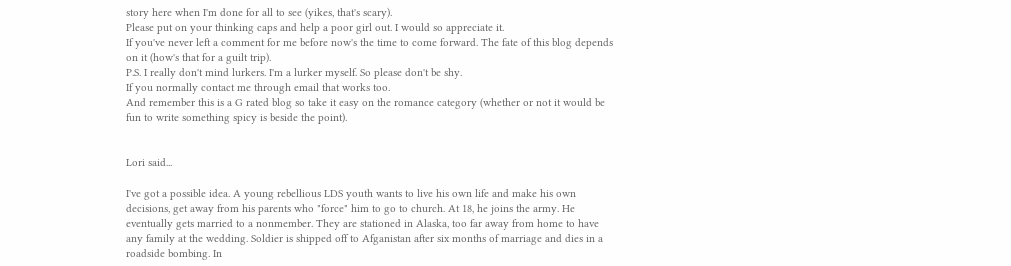story here when I'm done for all to see (yikes, that's scary).
Please put on your thinking caps and help a poor girl out. I would so appreciate it.
If you've never left a comment for me before now's the time to come forward. The fate of this blog depends on it (how's that for a guilt trip).
P.S. I really don't mind lurkers. I'm a lurker myself. So please don't be shy.
If you normally contact me through email that works too.
And remember this is a G rated blog so take it easy on the romance category (whether or not it would be fun to write something spicy is beside the point).


Lori said...

I've got a possible idea. A young rebellious LDS youth wants to live his own life and make his own decisions, get away from his parents who "force" him to go to church. At 18, he joins the army. He eventually gets married to a nonmember. They are stationed in Alaska, too far away from home to have any family at the wedding. Soldier is shipped off to Afganistan after six months of marriage and dies in a roadside bombing. In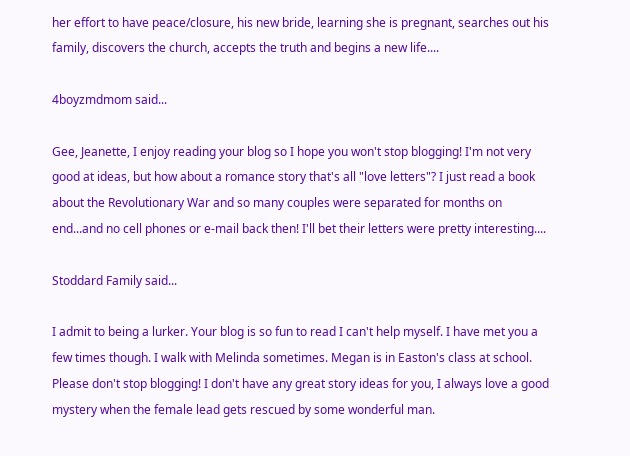her effort to have peace/closure, his new bride, learning she is pregnant, searches out his family, discovers the church, accepts the truth and begins a new life....

4boyzmdmom said...

Gee, Jeanette, I enjoy reading your blog so I hope you won't stop blogging! I'm not very good at ideas, but how about a romance story that's all "love letters"? I just read a book about the Revolutionary War and so many couples were separated for months on end...and no cell phones or e-mail back then! I'll bet their letters were pretty interesting....

Stoddard Family said...

I admit to being a lurker. Your blog is so fun to read I can't help myself. I have met you a few times though. I walk with Melinda sometimes. Megan is in Easton's class at school. Please don't stop blogging! I don't have any great story ideas for you, I always love a good mystery when the female lead gets rescued by some wonderful man.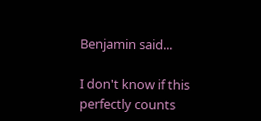Benjamin said...

I don't know if this perfectly counts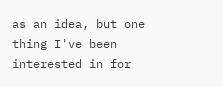as an idea, but one thing I've been interested in for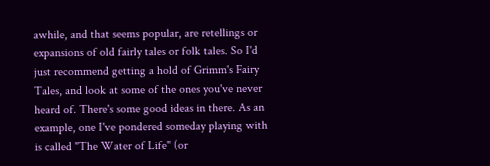awhile, and that seems popular, are retellings or expansions of old fairly tales or folk tales. So I'd just recommend getting a hold of Grimm's Fairy Tales, and look at some of the ones you've never heard of. There's some good ideas in there. As an example, one I've pondered someday playing with is called "The Water of Life" (or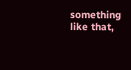something like that,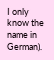I only know the name in German).